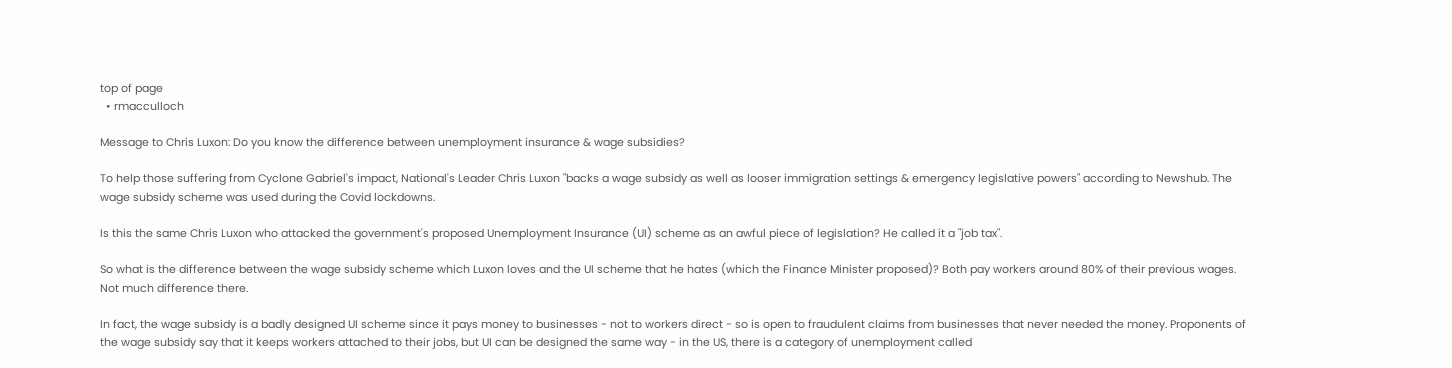top of page
  • rmacculloch

Message to Chris Luxon: Do you know the difference between unemployment insurance & wage subsidies?

To help those suffering from Cyclone Gabriel's impact, National's Leader Chris Luxon "backs a wage subsidy as well as looser immigration settings & emergency legislative powers" according to Newshub. The wage subsidy scheme was used during the Covid lockdowns.

Is this the same Chris Luxon who attacked the government's proposed Unemployment Insurance (UI) scheme as an awful piece of legislation? He called it a "job tax".

So what is the difference between the wage subsidy scheme which Luxon loves and the UI scheme that he hates (which the Finance Minister proposed)? Both pay workers around 80% of their previous wages. Not much difference there.

In fact, the wage subsidy is a badly designed UI scheme since it pays money to businesses - not to workers direct - so is open to fraudulent claims from businesses that never needed the money. Proponents of the wage subsidy say that it keeps workers attached to their jobs, but UI can be designed the same way - in the US, there is a category of unemployment called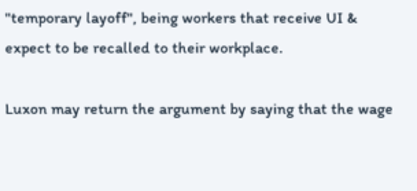"temporary layoff", being workers that receive UI & expect to be recalled to their workplace.

Luxon may return the argument by saying that the wage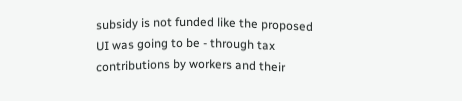subsidy is not funded like the proposed UI was going to be - through tax contributions by workers and their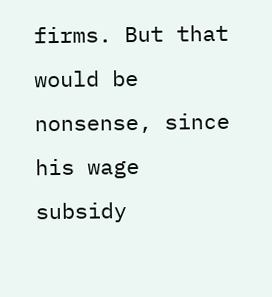firms. But that would be nonsense, since his wage subsidy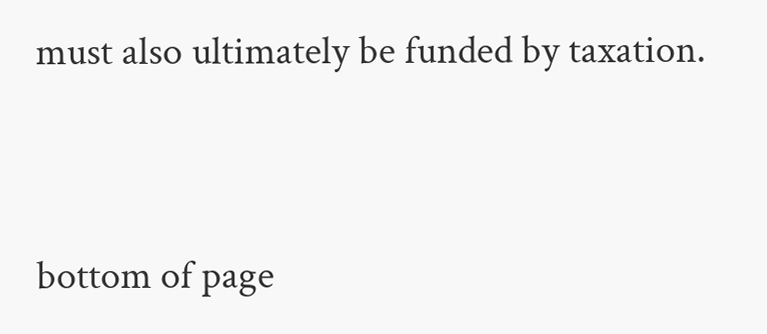must also ultimately be funded by taxation.



bottom of page